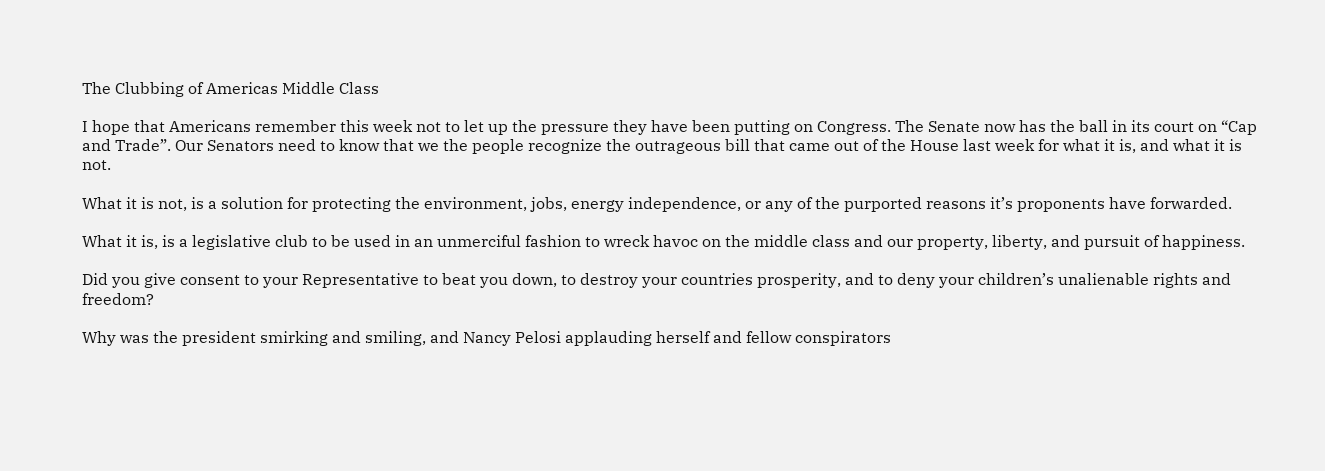The Clubbing of Americas Middle Class

I hope that Americans remember this week not to let up the pressure they have been putting on Congress. The Senate now has the ball in its court on “Cap and Trade”. Our Senators need to know that we the people recognize the outrageous bill that came out of the House last week for what it is, and what it is not.

What it is not, is a solution for protecting the environment, jobs, energy independence, or any of the purported reasons it’s proponents have forwarded.

What it is, is a legislative club to be used in an unmerciful fashion to wreck havoc on the middle class and our property, liberty, and pursuit of happiness.

Did you give consent to your Representative to beat you down, to destroy your countries prosperity, and to deny your children’s unalienable rights and freedom?

Why was the president smirking and smiling, and Nancy Pelosi applauding herself and fellow conspirators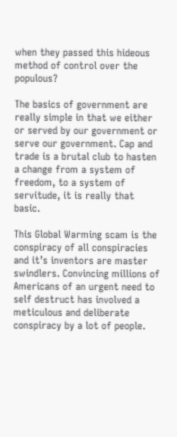when they passed this hideous method of control over the populous?

The basics of government are really simple in that we either or served by our government or serve our government. Cap and trade is a brutal club to hasten a change from a system of freedom, to a system of servitude, it is really that basic.

This Global Warming scam is the conspiracy of all conspiracies and it’s inventors are master swindlers. Convincing millions of Americans of an urgent need to self destruct has involved a meticulous and deliberate conspiracy by a lot of people.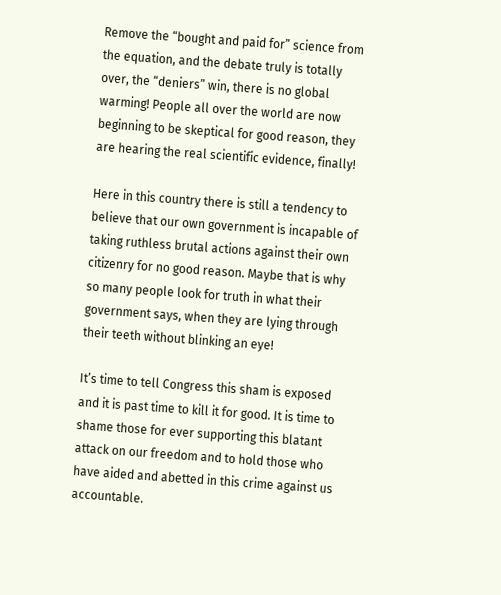Remove the “bought and paid for” science from the equation, and the debate truly is totally over, the “deniers” win, there is no global warming! People all over the world are now beginning to be skeptical for good reason, they are hearing the real scientific evidence, finally!

Here in this country there is still a tendency to believe that our own government is incapable of taking ruthless brutal actions against their own citizenry for no good reason. Maybe that is why so many people look for truth in what their government says, when they are lying through their teeth without blinking an eye!

It’s time to tell Congress this sham is exposed and it is past time to kill it for good. It is time to shame those for ever supporting this blatant attack on our freedom and to hold those who have aided and abetted in this crime against us accountable.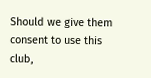Should we give them consent to use this club,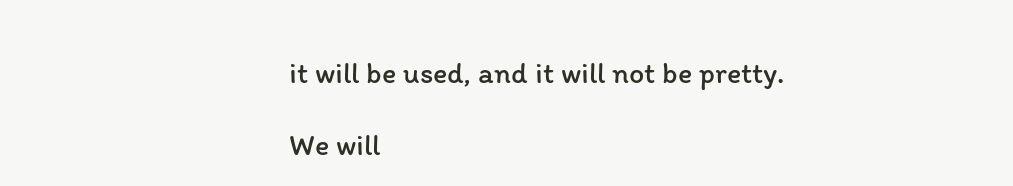it will be used, and it will not be pretty.

We will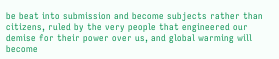be beat into submission and become subjects rather than citizens, ruled by the very people that engineered our demise for their power over us, and global warming will become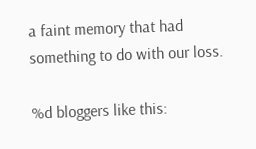a faint memory that had something to do with our loss.

%d bloggers like this: